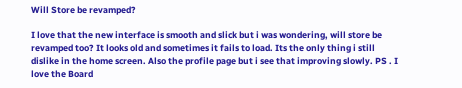Will Store be revamped?

I love that the new interface is smooth and slick but i was wondering, will store be revamped too? It looks old and sometimes it fails to load. Its the only thing i still dislike in the home screen. Also the profile page but i see that improving slowly. PS . I love the Board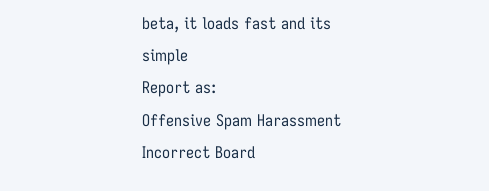beta, it loads fast and its simple
Report as:
Offensive Spam Harassment Incorrect Board